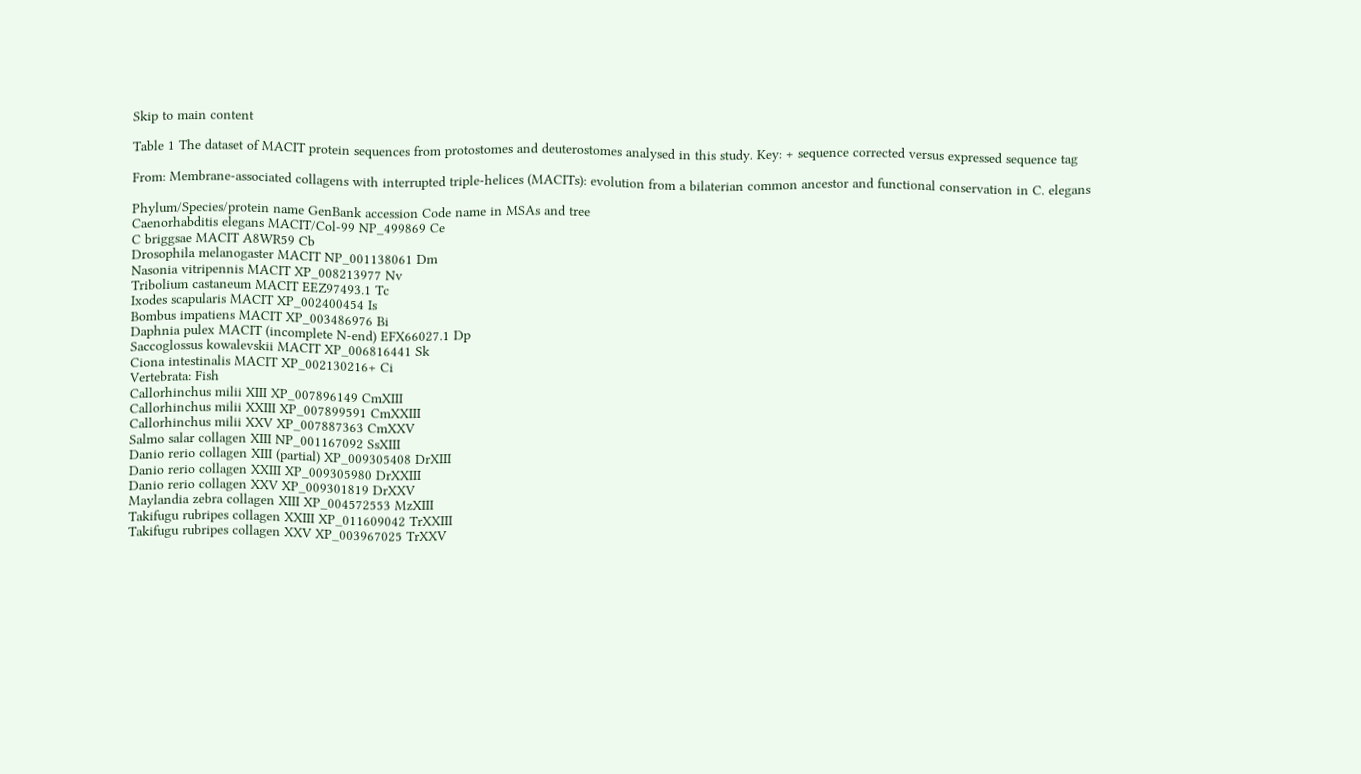Skip to main content

Table 1 The dataset of MACIT protein sequences from protostomes and deuterostomes analysed in this study. Key: + sequence corrected versus expressed sequence tag

From: Membrane-associated collagens with interrupted triple-helices (MACITs): evolution from a bilaterian common ancestor and functional conservation in C. elegans

Phylum/Species/protein name GenBank accession Code name in MSAs and tree
Caenorhabditis elegans MACIT/Col-99 NP_499869 Ce
C briggsae MACIT A8WR59 Cb
Drosophila melanogaster MACIT NP_001138061 Dm
Nasonia vitripennis MACIT XP_008213977 Nv
Tribolium castaneum MACIT EEZ97493.1 Tc
Ixodes scapularis MACIT XP_002400454 Is
Bombus impatiens MACIT XP_003486976 Bi
Daphnia pulex MACIT (incomplete N-end) EFX66027.1 Dp
Saccoglossus kowalevskii MACIT XP_006816441 Sk
Ciona intestinalis MACIT XP_002130216+ Ci
Vertebrata: Fish
Callorhinchus milii XIII XP_007896149 CmXIII
Callorhinchus milii XXIII XP_007899591 CmXXIII
Callorhinchus milii XXV XP_007887363 CmXXV
Salmo salar collagen XIII NP_001167092 SsXIII
Danio rerio collagen XIII (partial) XP_009305408 DrXIII
Danio rerio collagen XXIII XP_009305980 DrXXIII
Danio rerio collagen XXV XP_009301819 DrXXV
Maylandia zebra collagen XIII XP_004572553 MzXIII
Takifugu rubripes collagen XXIII XP_011609042 TrXXIII
Takifugu rubripes collagen XXV XP_003967025 TrXXV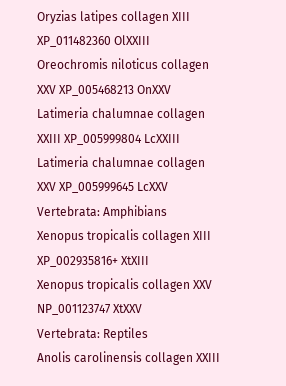Oryzias latipes collagen XIII XP_011482360 OlXXIII
Oreochromis niloticus collagen XXV XP_005468213 OnXXV
Latimeria chalumnae collagen XXIII XP_005999804 LcXXIII
Latimeria chalumnae collagen XXV XP_005999645 LcXXV
Vertebrata: Amphibians
Xenopus tropicalis collagen XIII XP_002935816+ XtXIII
Xenopus tropicalis collagen XXV NP_001123747 XtXXV
Vertebrata: Reptiles
Anolis carolinensis collagen XXIII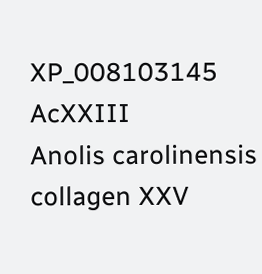XP_008103145 AcXXIII
Anolis carolinensis collagen XXV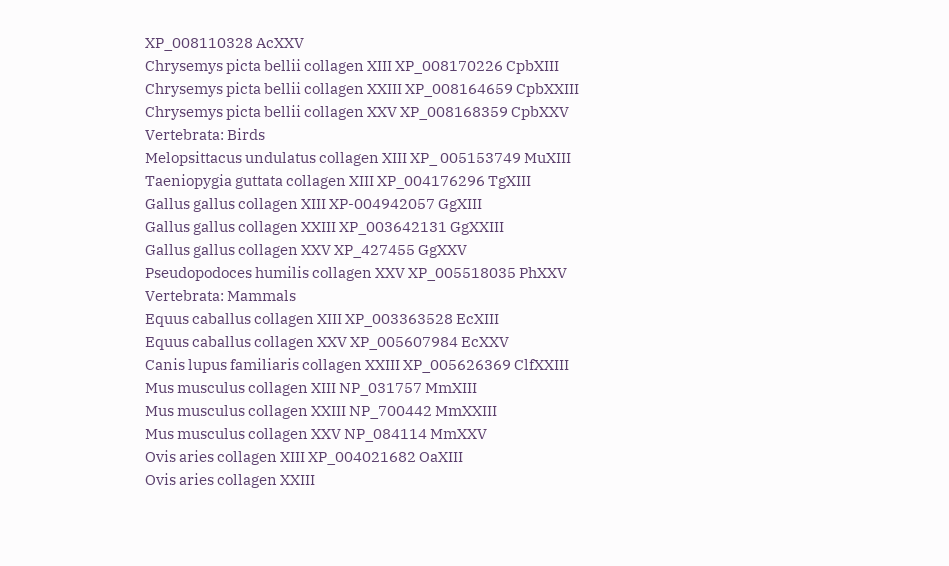XP_008110328 AcXXV
Chrysemys picta bellii collagen XIII XP_008170226 CpbXIII
Chrysemys picta bellii collagen XXIII XP_008164659 CpbXXIII
Chrysemys picta bellii collagen XXV XP_008168359 CpbXXV
Vertebrata: Birds
Melopsittacus undulatus collagen XIII XP_ 005153749 MuXIII
Taeniopygia guttata collagen XIII XP_004176296 TgXIII
Gallus gallus collagen XIII XP-004942057 GgXIII
Gallus gallus collagen XXIII XP_003642131 GgXXIII
Gallus gallus collagen XXV XP_427455 GgXXV
Pseudopodoces humilis collagen XXV XP_005518035 PhXXV
Vertebrata: Mammals
Equus caballus collagen XIII XP_003363528 EcXIII
Equus caballus collagen XXV XP_005607984 EcXXV
Canis lupus familiaris collagen XXIII XP_005626369 ClfXXIII
Mus musculus collagen XIII NP_031757 MmXIII
Mus musculus collagen XXIII NP_700442 MmXXIII
Mus musculus collagen XXV NP_084114 MmXXV
Ovis aries collagen XIII XP_004021682 OaXIII
Ovis aries collagen XXIII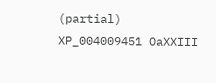(partial) XP_004009451 OaXXIII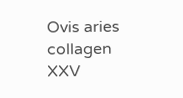Ovis aries collagen XXV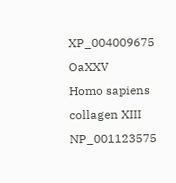XP_004009675 OaXXV
Homo sapiens collagen XIII NP_001123575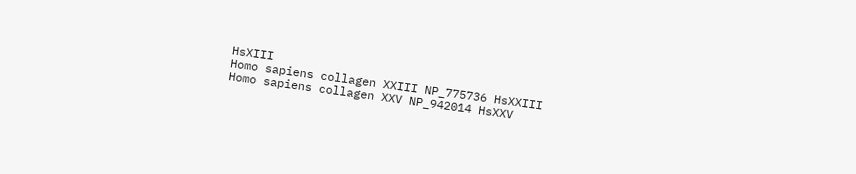HsXIII
Homo sapiens collagen XXIII NP_775736 HsXXIII
Homo sapiens collagen XXV NP_942014 HsXXV